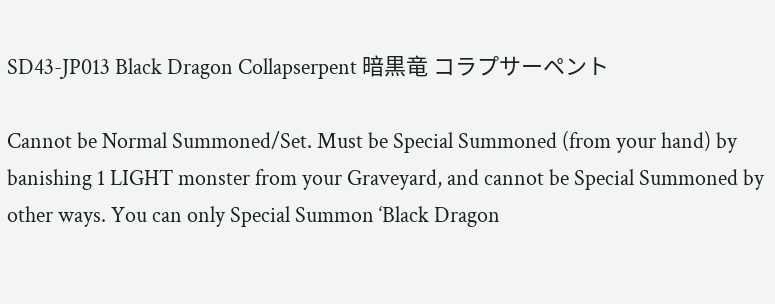SD43-JP013 Black Dragon Collapserpent 暗黒竜 コラプサーペント

Cannot be Normal Summoned/Set. Must be Special Summoned (from your hand) by banishing 1 LIGHT monster from your Graveyard, and cannot be Special Summoned by other ways. You can only Special Summon ‘Black Dragon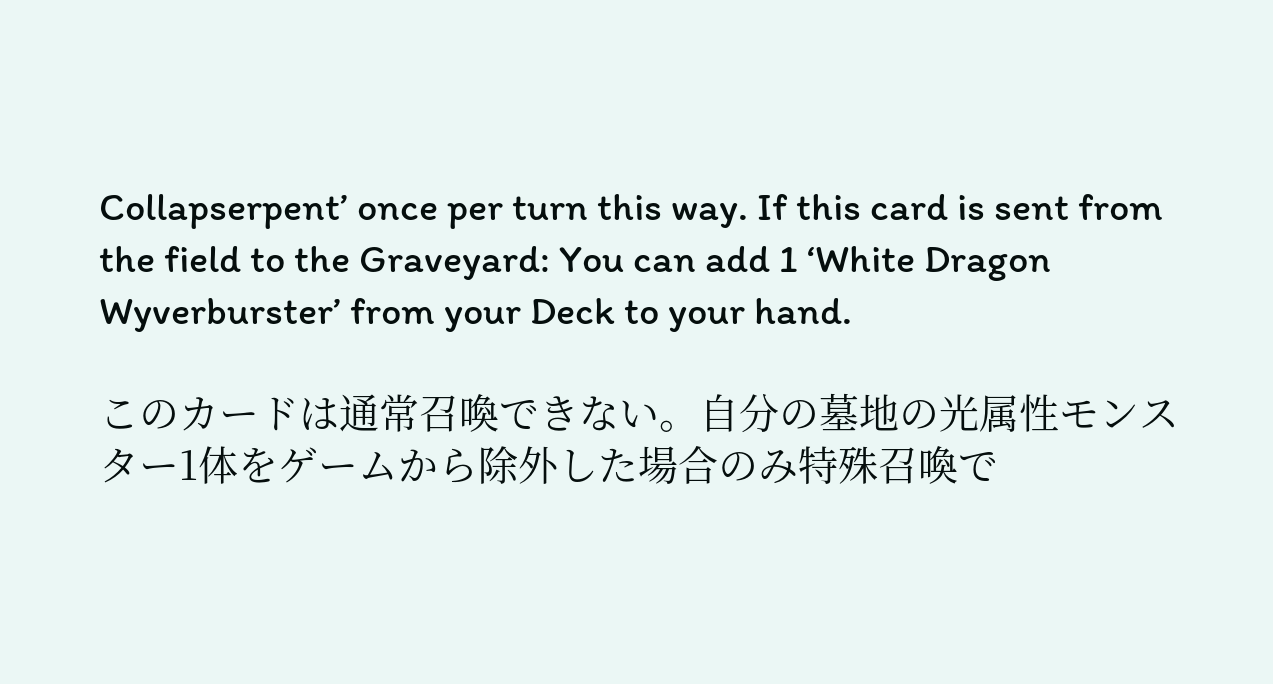Collapserpent’ once per turn this way. If this card is sent from the field to the Graveyard: You can add 1 ‘White Dragon Wyverburster’ from your Deck to your hand.

このカードは通常召喚できない。自分の墓地の光属性モンスター1体をゲームから除外した場合のみ特殊召喚で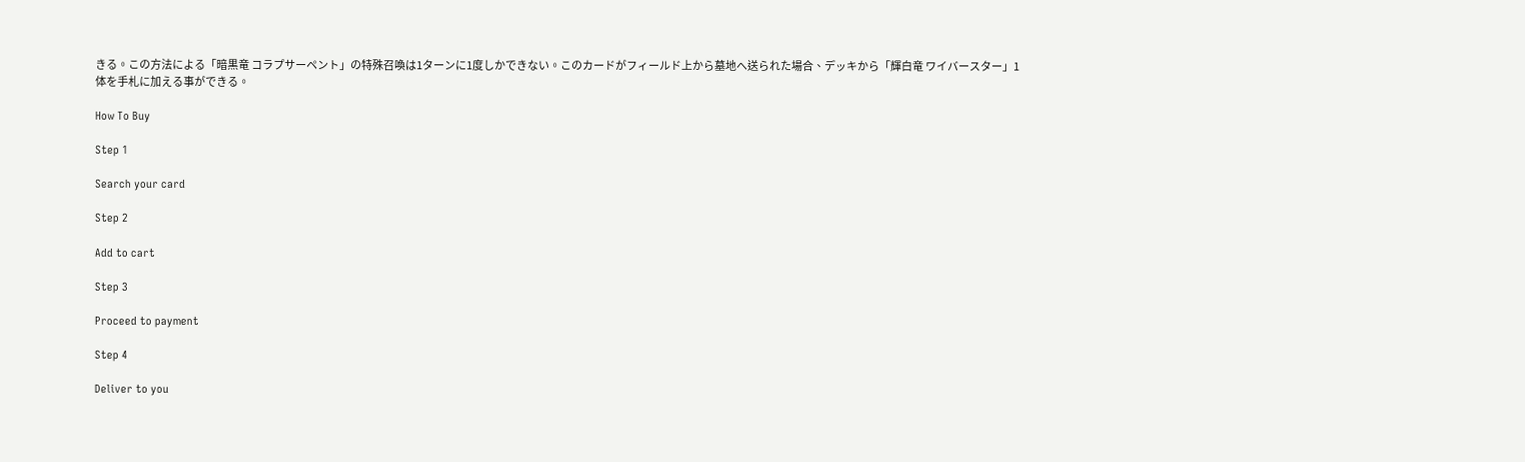きる。この方法による「暗黒竜 コラプサーペント」の特殊召喚は1ターンに1度しかできない。このカードがフィールド上から墓地へ送られた場合、デッキから「輝白竜 ワイバースター」1体を手札に加える事ができる。

How To Buy

Step 1

Search your card

Step 2

Add to cart

Step 3

Proceed to payment

Step 4

Deliver to you